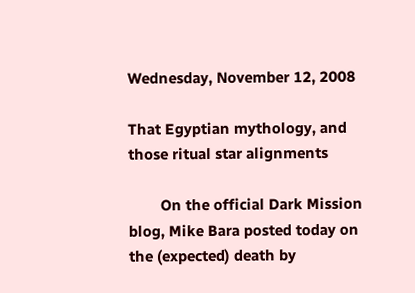Wednesday, November 12, 2008

That Egyptian mythology, and those ritual star alignments

        On the official Dark Mission blog, Mike Bara posted today on the (expected) death by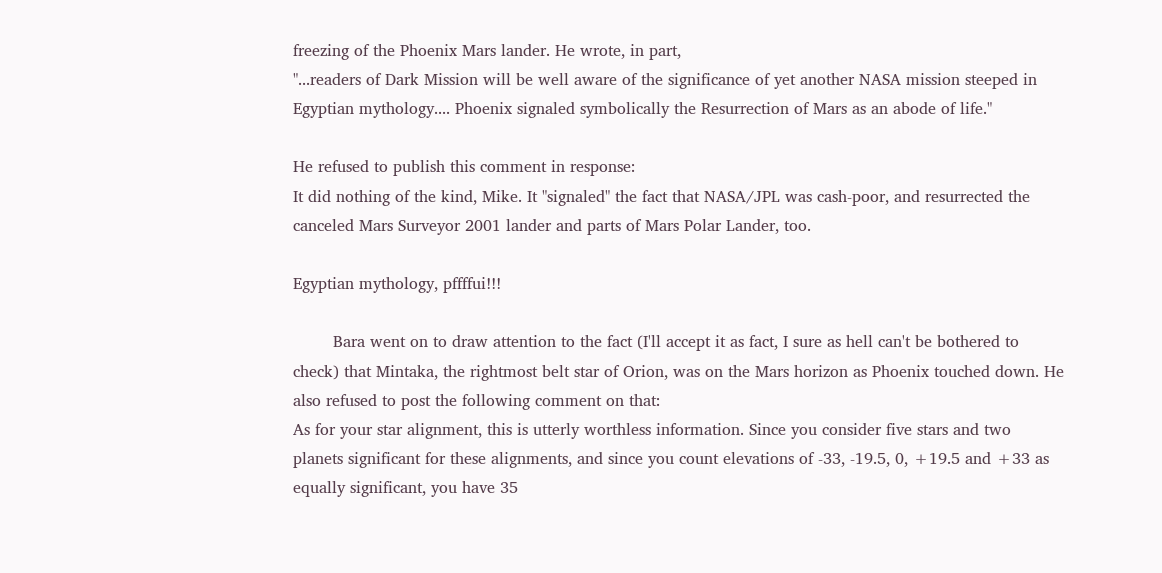freezing of the Phoenix Mars lander. He wrote, in part,
"...readers of Dark Mission will be well aware of the significance of yet another NASA mission steeped in Egyptian mythology.... Phoenix signaled symbolically the Resurrection of Mars as an abode of life."

He refused to publish this comment in response:
It did nothing of the kind, Mike. It "signaled" the fact that NASA/JPL was cash-poor, and resurrected the canceled Mars Surveyor 2001 lander and parts of Mars Polar Lander, too.

Egyptian mythology, pffffui!!!

        Bara went on to draw attention to the fact (I'll accept it as fact, I sure as hell can't be bothered to check) that Mintaka, the rightmost belt star of Orion, was on the Mars horizon as Phoenix touched down. He also refused to post the following comment on that:
As for your star alignment, this is utterly worthless information. Since you consider five stars and two planets significant for these alignments, and since you count elevations of -33, -19.5, 0, +19.5 and +33 as equally significant, you have 35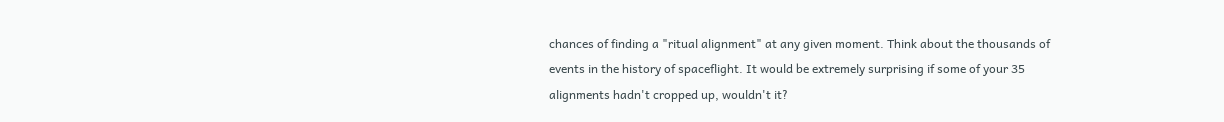chances of finding a "ritual alignment" at any given moment. Think about the thousands of events in the history of spaceflight. It would be extremely surprising if some of your 35 alignments hadn't cropped up, wouldn't it?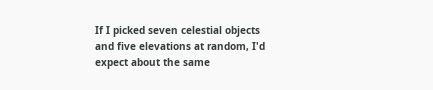If I picked seven celestial objects and five elevations at random, I'd expect about the same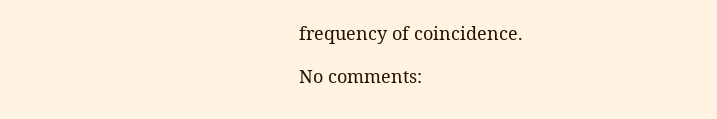frequency of coincidence.

No comments: